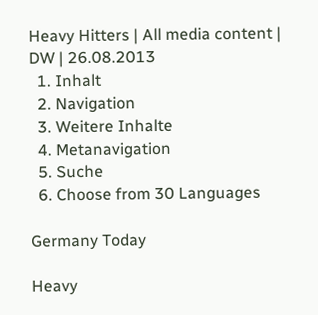Heavy Hitters | All media content | DW | 26.08.2013
  1. Inhalt
  2. Navigation
  3. Weitere Inhalte
  4. Metanavigation
  5. Suche
  6. Choose from 30 Languages

Germany Today

Heavy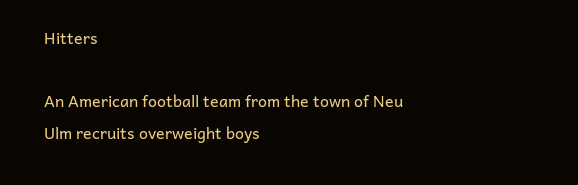Hitters

An American football team from the town of Neu Ulm recruits overweight boys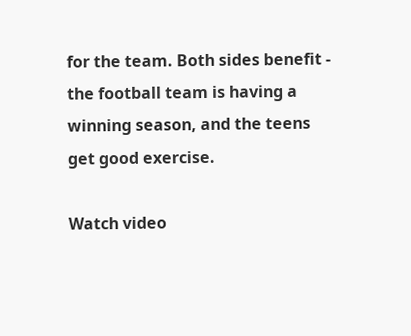for the team. Both sides benefit - the football team is having a winning season, and the teens get good exercise.

Watch video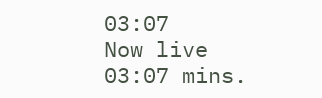03:07
Now live
03:07 mins.